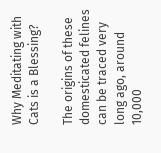Why Meditating with Cats is a Blessing?

The origins of these domesticated felines can be traced very long ago, around 10,000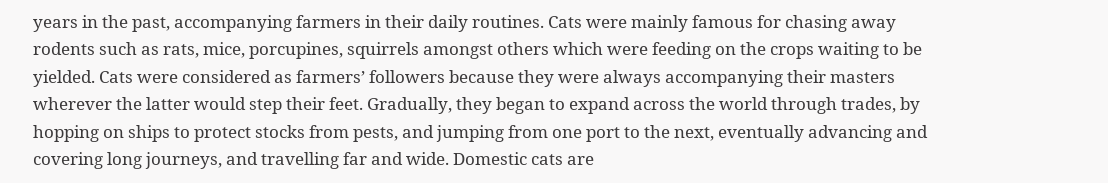years in the past, accompanying farmers in their daily routines. Cats were mainly famous for chasing away rodents such as rats, mice, porcupines, squirrels amongst others which were feeding on the crops waiting to be yielded. Cats were considered as farmers’ followers because they were always accompanying their masters wherever the latter would step their feet. Gradually, they began to expand across the world through trades, by hopping on ships to protect stocks from pests, and jumping from one port to the next, eventually advancing and covering long journeys, and travelling far and wide. Domestic cats are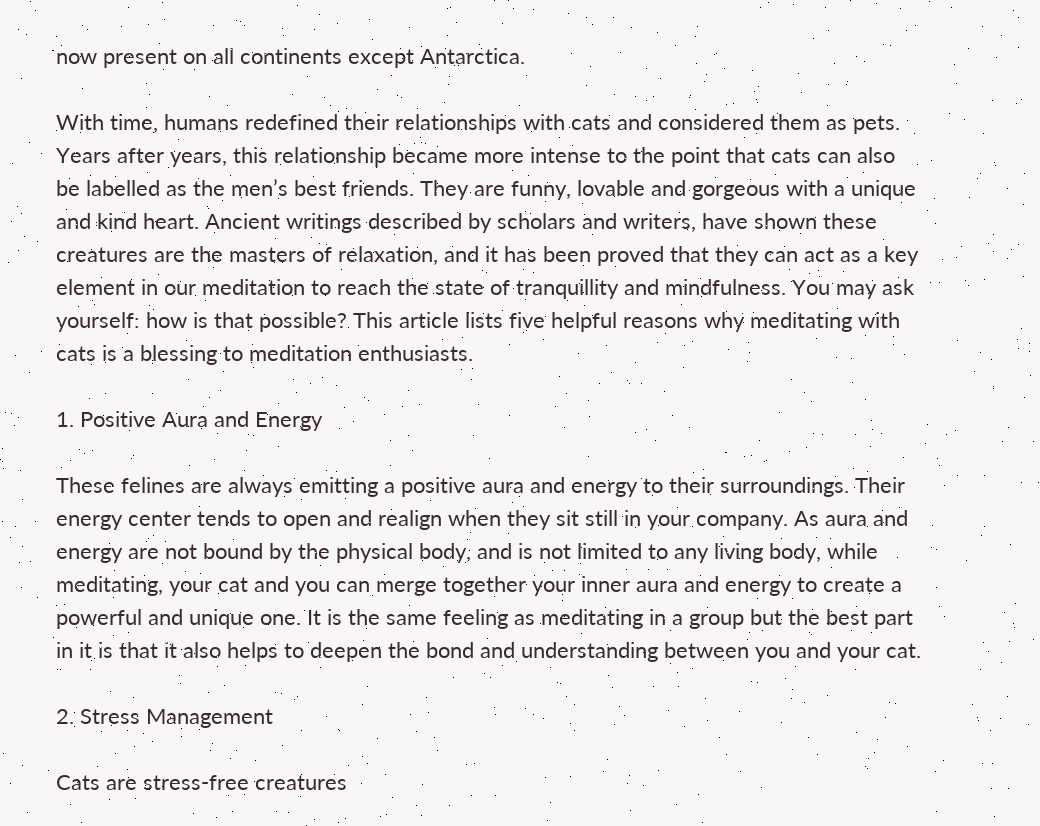now present on all continents except Antarctica.

With time, humans redefined their relationships with cats and considered them as pets. Years after years, this relationship became more intense to the point that cats can also be labelled as the men’s best friends. They are funny, lovable and gorgeous with a unique and kind heart. Ancient writings described by scholars and writers, have shown these creatures are the masters of relaxation, and it has been proved that they can act as a key element in our meditation to reach the state of tranquillity and mindfulness. You may ask yourself: how is that possible? This article lists five helpful reasons why meditating with cats is a blessing to meditation enthusiasts.

1. Positive Aura and Energy

These felines are always emitting a positive aura and energy to their surroundings. Their energy center tends to open and realign when they sit still in your company. As aura and energy are not bound by the physical body, and is not limited to any living body, while meditating, your cat and you can merge together your inner aura and energy to create a powerful and unique one. It is the same feeling as meditating in a group but the best part in it is that it also helps to deepen the bond and understanding between you and your cat.

2. Stress Management

Cats are stress-free creatures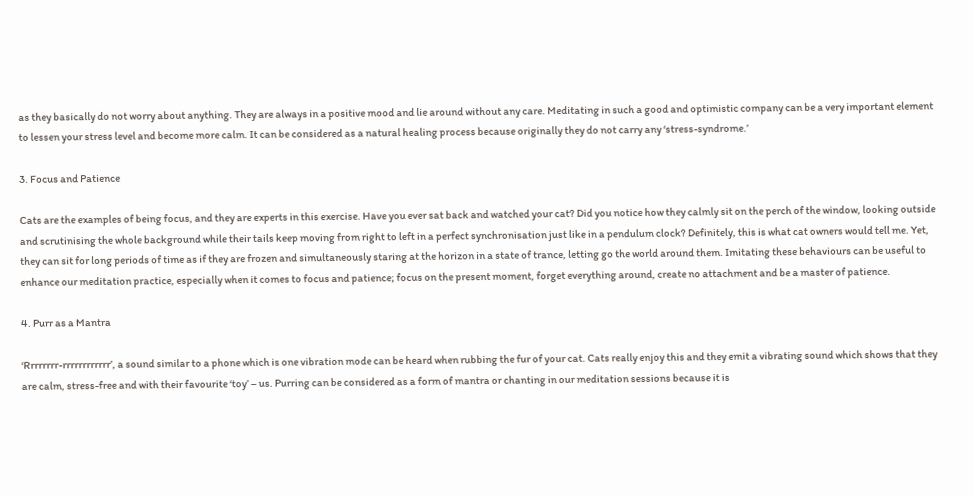as they basically do not worry about anything. They are always in a positive mood and lie around without any care. Meditating in such a good and optimistic company can be a very important element to lessen your stress level and become more calm. It can be considered as a natural healing process because originally they do not carry any ‘stress-syndrome.’

3. Focus and Patience

Cats are the examples of being focus, and they are experts in this exercise. Have you ever sat back and watched your cat? Did you notice how they calmly sit on the perch of the window, looking outside and scrutinising the whole background while their tails keep moving from right to left in a perfect synchronisation just like in a pendulum clock? Definitely, this is what cat owners would tell me. Yet, they can sit for long periods of time as if they are frozen and simultaneously staring at the horizon in a state of trance, letting go the world around them. Imitating these behaviours can be useful to enhance our meditation practice, especially when it comes to focus and patience; focus on the present moment, forget everything around, create no attachment and be a master of patience.

4. Purr as a Mantra

‘Rrrrrrrr-rrrrrrrrrrrr’, a sound similar to a phone which is one vibration mode can be heard when rubbing the fur of your cat. Cats really enjoy this and they emit a vibrating sound which shows that they are calm, stress-free and with their favourite ‘toy’ – us. Purring can be considered as a form of mantra or chanting in our meditation sessions because it is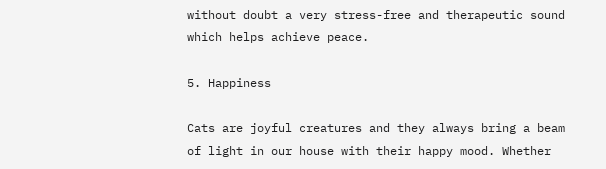without doubt a very stress-free and therapeutic sound which helps achieve peace.

5. Happiness

Cats are joyful creatures and they always bring a beam of light in our house with their happy mood. Whether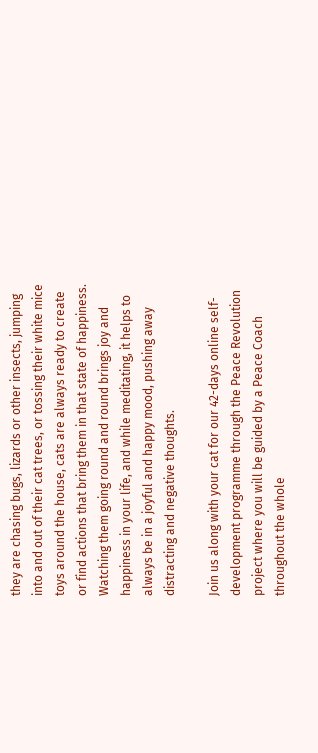they are chasing bugs, lizards or other insects, jumping into and out of their cat trees, or tossing their white mice toys around the house, cats are always ready to create or find actions that bring them in that state of happiness. Watching them going round and round brings joy and happiness in your life, and while meditating, it helps to always be in a joyful and happy mood, pushing away distracting and negative thoughts.

Join us along with your cat for our 42-days online self-development programme through the Peace Revolution project where you will be guided by a Peace Coach throughout the whole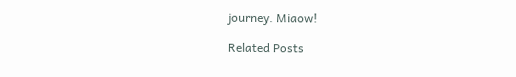journey. Miaow!

Related Posts